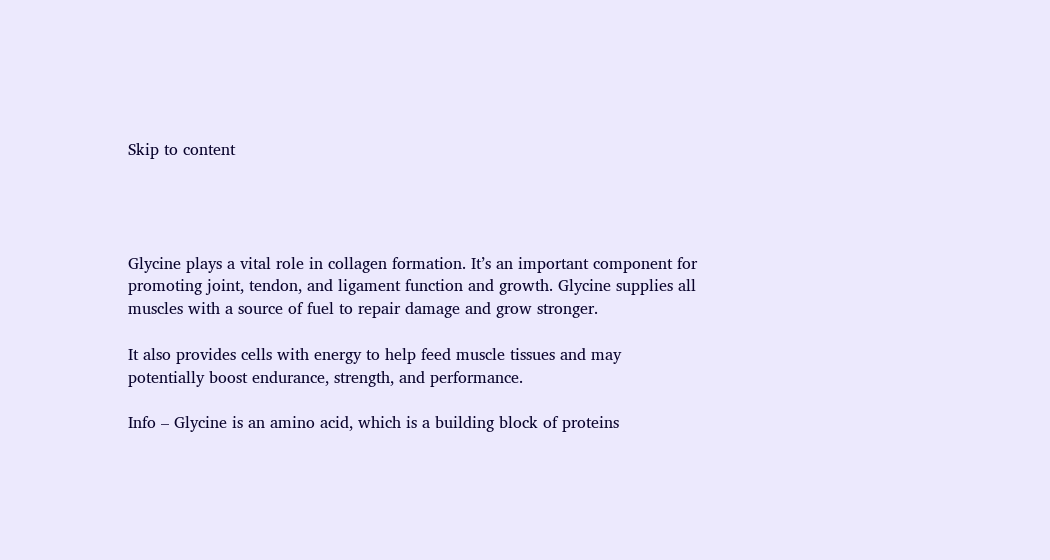Skip to content




Glycine plays a vital role in collagen formation. It’s an important component for promoting joint, tendon, and ligament function and growth. Glycine supplies all muscles with a source of fuel to repair damage and grow stronger.

It also provides cells with energy to help feed muscle tissues and may potentially boost endurance, strength, and performance.

Info – Glycine is an amino acid, which is a building block of proteins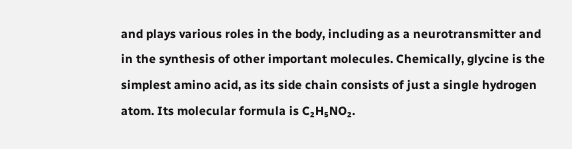and plays various roles in the body, including as a neurotransmitter and in the synthesis of other important molecules. Chemically, glycine is the simplest amino acid, as its side chain consists of just a single hydrogen atom. Its molecular formula is C₂H₅NO₂.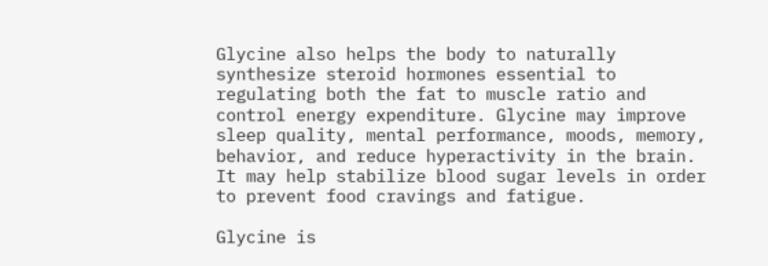Glycine also helps the body to naturally synthesize steroid hormones essential to regulating both the fat to muscle ratio and control energy expenditure. Glycine may improve sleep quality, mental performance, moods, memory, behavior, and reduce hyperactivity in the brain. It may help stabilize blood sugar levels in order to prevent food cravings and fatigue.

Glycine is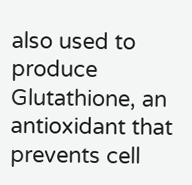also used to produce Glutathione, an antioxidant that prevents cell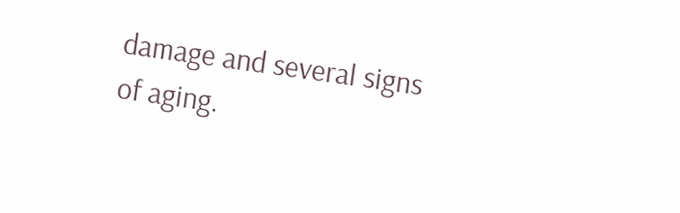damage and several signs of aging.